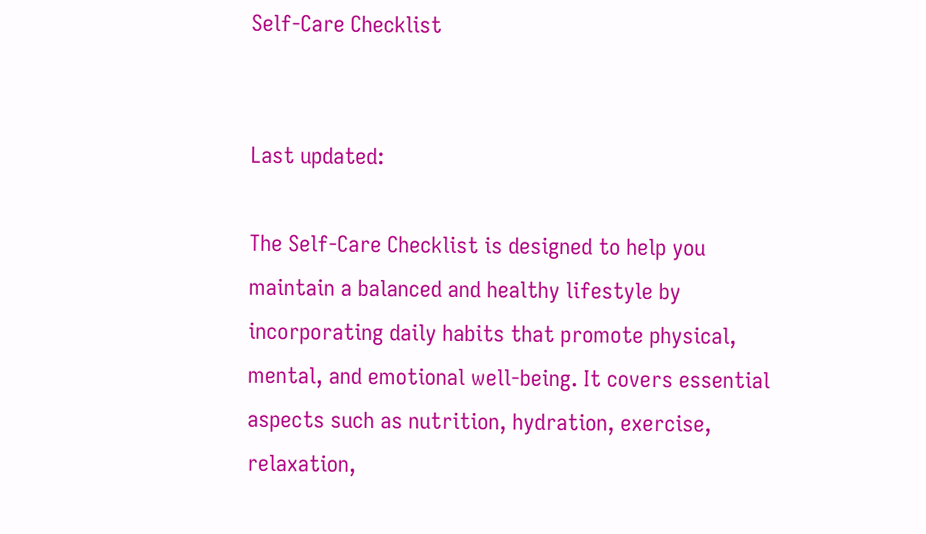Self-Care Checklist


Last updated:

The Self-Care Checklist is designed to help you maintain a balanced and healthy lifestyle by incorporating daily habits that promote physical, mental, and emotional well-being. It covers essential aspects such as nutrition, hydration, exercise, relaxation,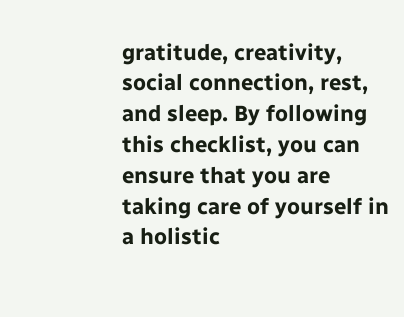gratitude, creativity, social connection, rest, and sleep. By following this checklist, you can ensure that you are taking care of yourself in a holistic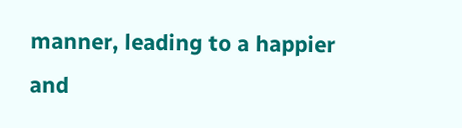manner, leading to a happier and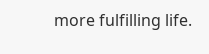more fulfilling life.